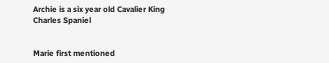Archie is a six year old Cavalier King Charles Spaniel


Marie first mentioned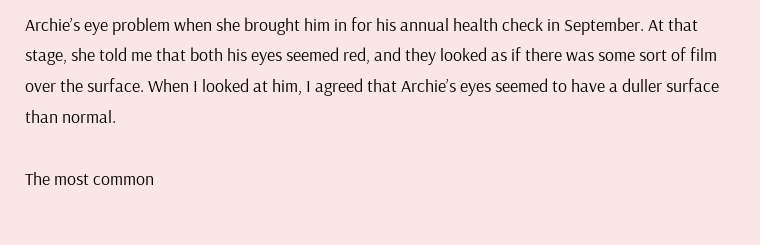Archie’s eye problem when she brought him in for his annual health check in September. At that stage, she told me that both his eyes seemed red, and they looked as if there was some sort of film over the surface. When I looked at him, I agreed that Archie’s eyes seemed to have a duller surface than normal.

The most common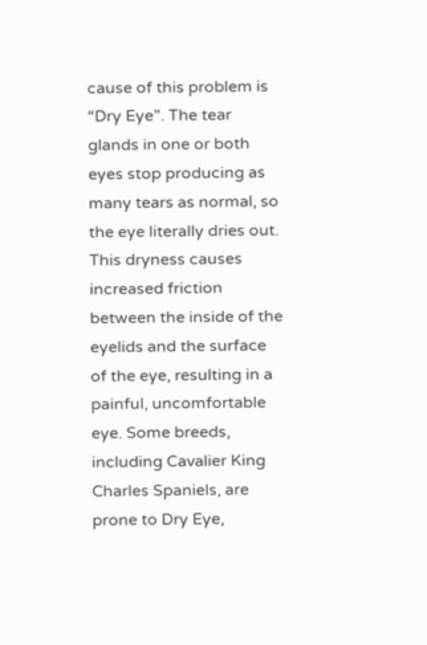cause of this problem is “Dry Eye”. The tear glands in one or both eyes stop producing as many tears as normal, so the eye literally dries out. This dryness causes increased friction between the inside of the eyelids and the surface of the eye, resulting in a painful, uncomfortable eye. Some breeds, including Cavalier King Charles Spaniels, are prone to Dry Eye,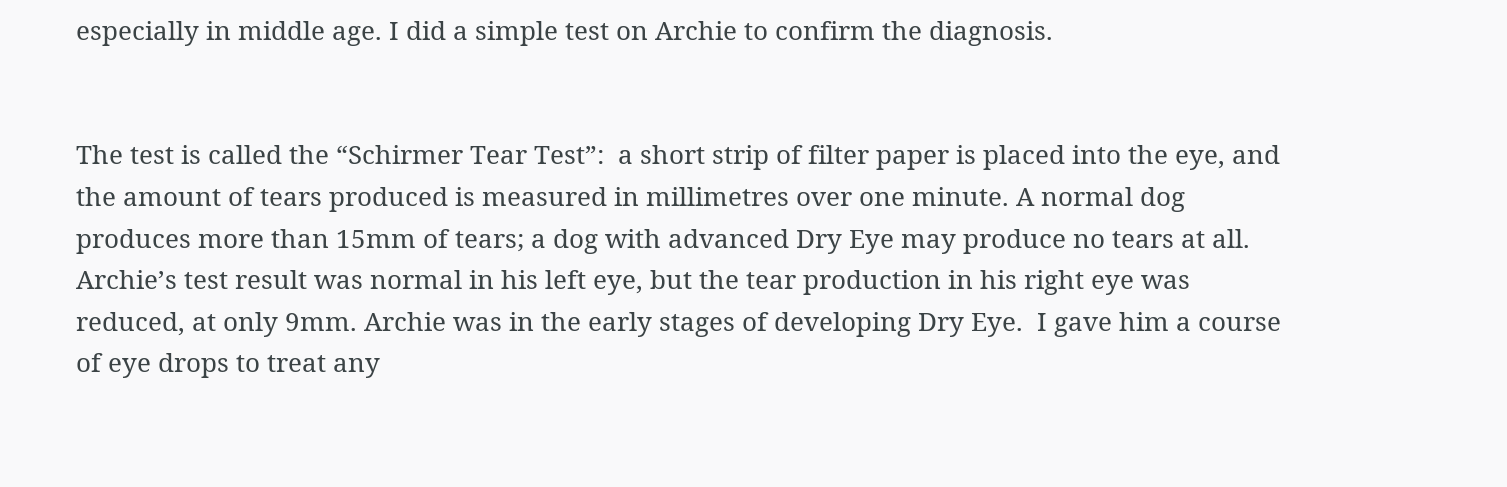especially in middle age. I did a simple test on Archie to confirm the diagnosis.


The test is called the “Schirmer Tear Test”:  a short strip of filter paper is placed into the eye, and the amount of tears produced is measured in millimetres over one minute. A normal dog produces more than 15mm of tears; a dog with advanced Dry Eye may produce no tears at all. Archie’s test result was normal in his left eye, but the tear production in his right eye was reduced, at only 9mm. Archie was in the early stages of developing Dry Eye.  I gave him a course of eye drops to treat any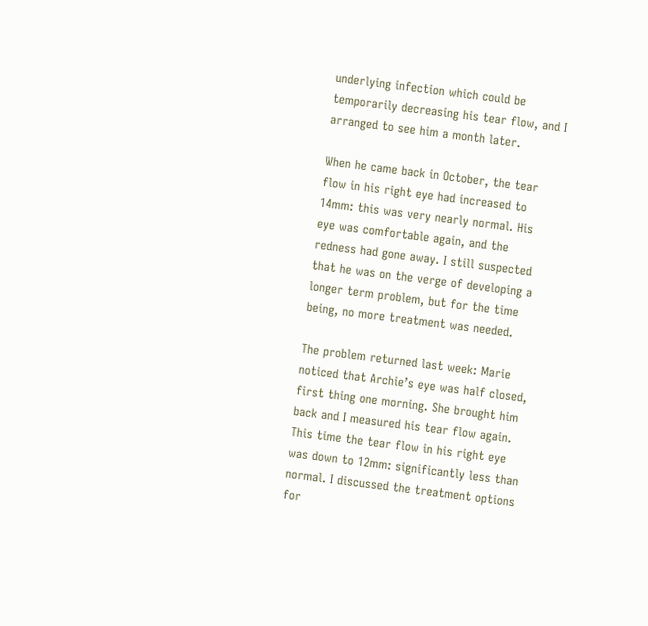underlying infection which could be temporarily decreasing his tear flow, and I arranged to see him a month later.

When he came back in October, the tear flow in his right eye had increased to 14mm: this was very nearly normal. His eye was comfortable again, and the redness had gone away. I still suspected that he was on the verge of developing a longer term problem, but for the time being, no more treatment was needed.

The problem returned last week: Marie noticed that Archie’s eye was half closed, first thing one morning. She brought him back and I measured his tear flow again. This time the tear flow in his right eye was down to 12mm: significantly less than normal. I discussed the treatment options for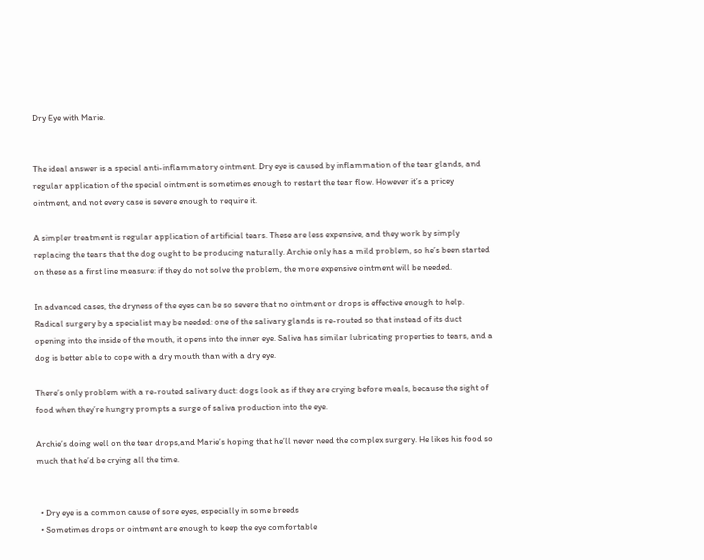Dry Eye with Marie.


The ideal answer is a special anti-inflammatory ointment. Dry eye is caused by inflammation of the tear glands, and regular application of the special ointment is sometimes enough to restart the tear flow. However it’s a pricey ointment, and not every case is severe enough to require it.

A simpler treatment is regular application of artificial tears. These are less expensive, and they work by simply replacing the tears that the dog ought to be producing naturally. Archie only has a mild problem, so he’s been started on these as a first line measure: if they do not solve the problem, the more expensive ointment will be needed.

In advanced cases, the dryness of the eyes can be so severe that no ointment or drops is effective enough to help. Radical surgery by a specialist may be needed: one of the salivary glands is re-routed so that instead of its duct opening into the inside of the mouth, it opens into the inner eye. Saliva has similar lubricating properties to tears, and a dog is better able to cope with a dry mouth than with a dry eye.

There’s only problem with a re-routed salivary duct: dogs look as if they are crying before meals, because the sight of food when they’re hungry prompts a surge of saliva production into the eye.

Archie’s doing well on the tear drops,and Marie’s hoping that he’ll never need the complex surgery. He likes his food so much that he’d be crying all the time.


  • Dry eye is a common cause of sore eyes, especially in some breeds
  • Sometimes drops or ointment are enough to keep the eye comfortable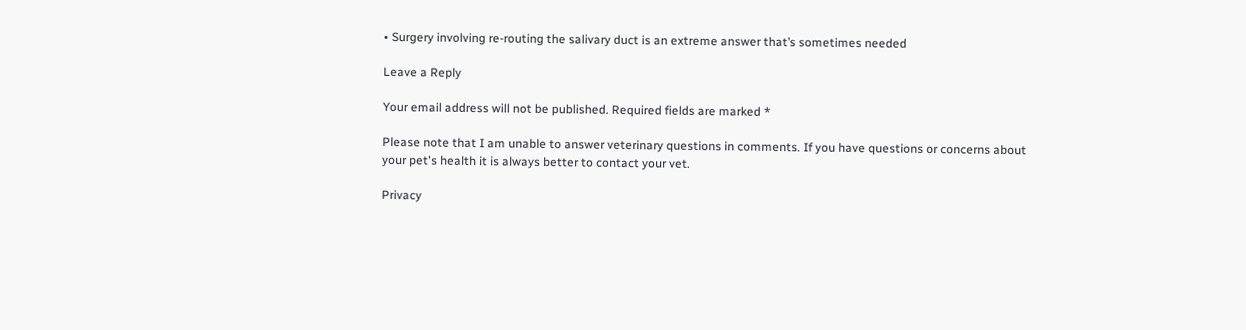• Surgery involving re-routing the salivary duct is an extreme answer that’s sometimes needed

Leave a Reply

Your email address will not be published. Required fields are marked *

Please note that I am unable to answer veterinary questions in comments. If you have questions or concerns about your pet's health it is always better to contact your vet.

Privacy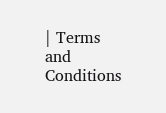| Terms and Conditions